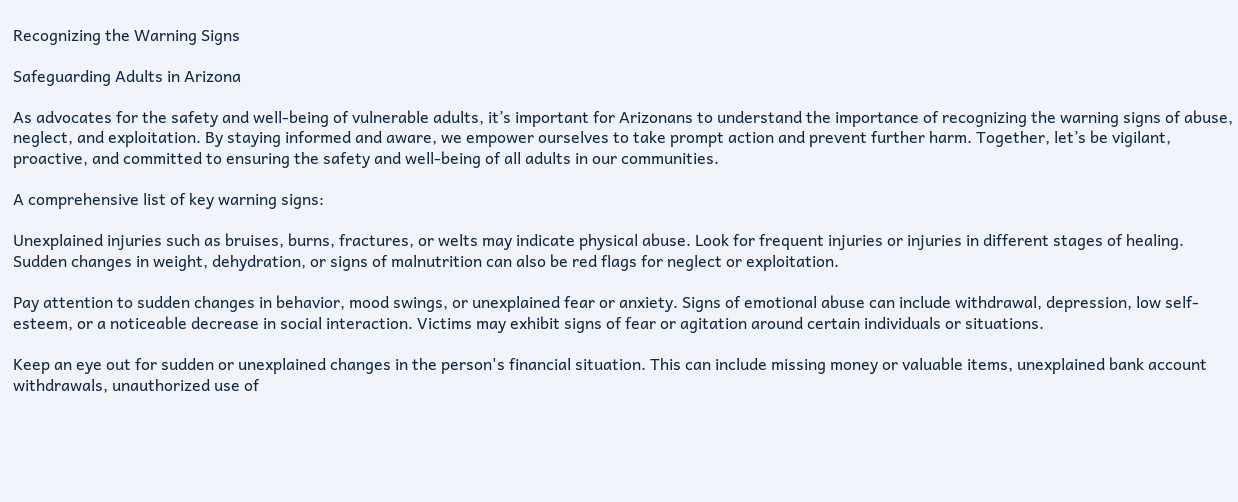Recognizing the Warning Signs

Safeguarding Adults in Arizona

As advocates for the safety and well-being of vulnerable adults, it’s important for Arizonans to understand the importance of recognizing the warning signs of abuse, neglect, and exploitation. By staying informed and aware, we empower ourselves to take prompt action and prevent further harm. Together, let’s be vigilant, proactive, and committed to ensuring the safety and well-being of all adults in our communities.

A comprehensive list of key warning signs:

Unexplained injuries such as bruises, burns, fractures, or welts may indicate physical abuse. Look for frequent injuries or injuries in different stages of healing. Sudden changes in weight, dehydration, or signs of malnutrition can also be red flags for neglect or exploitation.

Pay attention to sudden changes in behavior, mood swings, or unexplained fear or anxiety. Signs of emotional abuse can include withdrawal, depression, low self-esteem, or a noticeable decrease in social interaction. Victims may exhibit signs of fear or agitation around certain individuals or situations.

Keep an eye out for sudden or unexplained changes in the person's financial situation. This can include missing money or valuable items, unexplained bank account withdrawals, unauthorized use of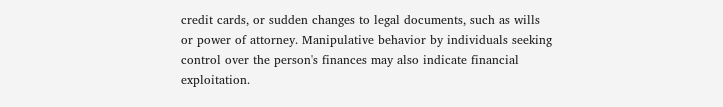credit cards, or sudden changes to legal documents, such as wills or power of attorney. Manipulative behavior by individuals seeking control over the person's finances may also indicate financial exploitation.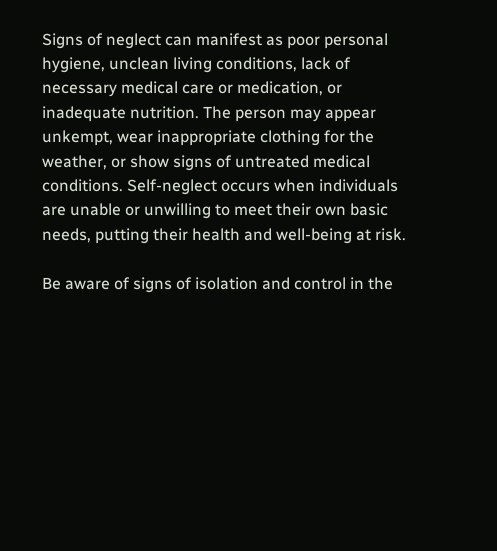Signs of neglect can manifest as poor personal hygiene, unclean living conditions, lack of necessary medical care or medication, or inadequate nutrition. The person may appear unkempt, wear inappropriate clothing for the weather, or show signs of untreated medical conditions. Self-neglect occurs when individuals are unable or unwilling to meet their own basic needs, putting their health and well-being at risk.

Be aware of signs of isolation and control in the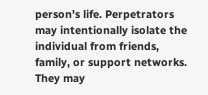person's life. Perpetrators may intentionally isolate the individual from friends, family, or support networks. They may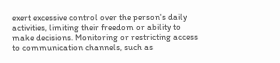exert excessive control over the person's daily activities, limiting their freedom or ability to make decisions. Monitoring or restricting access to communication channels, such as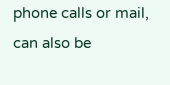phone calls or mail, can also be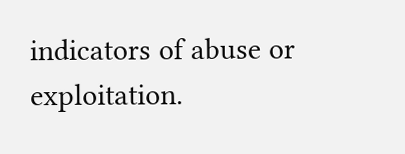indicators of abuse or exploitation.